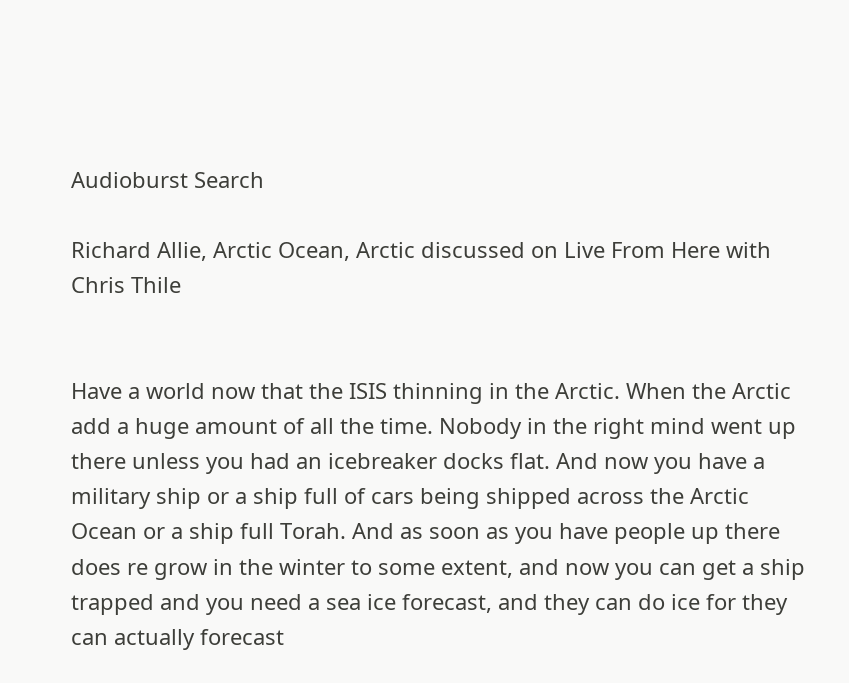Audioburst Search

Richard Allie, Arctic Ocean, Arctic discussed on Live From Here with Chris Thile


Have a world now that the ISIS thinning in the Arctic. When the Arctic add a huge amount of all the time. Nobody in the right mind went up there unless you had an icebreaker docks flat. And now you have a military ship or a ship full of cars being shipped across the Arctic Ocean or a ship full Torah. And as soon as you have people up there does re grow in the winter to some extent, and now you can get a ship trapped and you need a sea ice forecast, and they can do ice for they can actually forecast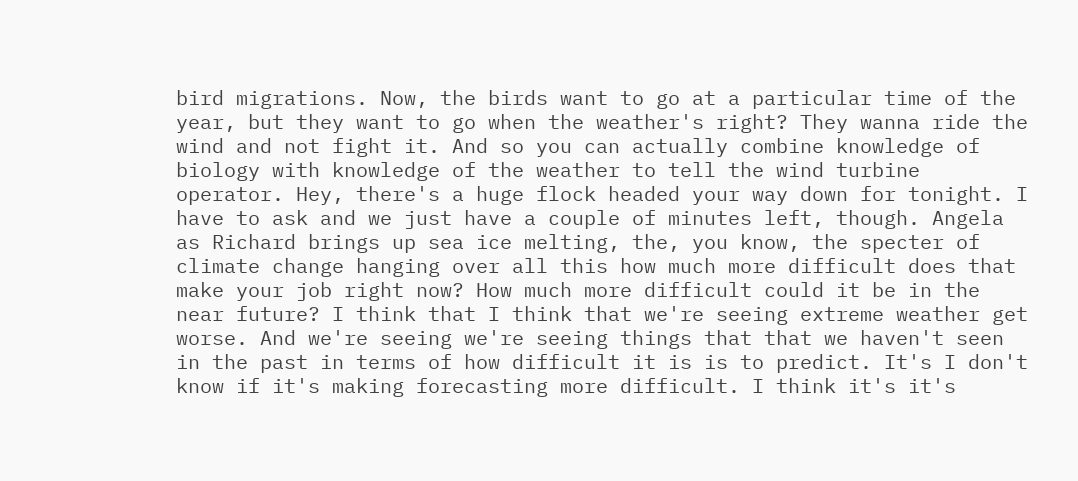bird migrations. Now, the birds want to go at a particular time of the year, but they want to go when the weather's right? They wanna ride the wind and not fight it. And so you can actually combine knowledge of biology with knowledge of the weather to tell the wind turbine operator. Hey, there's a huge flock headed your way down for tonight. I have to ask and we just have a couple of minutes left, though. Angela as Richard brings up sea ice melting, the, you know, the specter of climate change hanging over all this how much more difficult does that make your job right now? How much more difficult could it be in the near future? I think that I think that we're seeing extreme weather get worse. And we're seeing we're seeing things that that we haven't seen in the past in terms of how difficult it is is to predict. It's I don't know if it's making forecasting more difficult. I think it's it's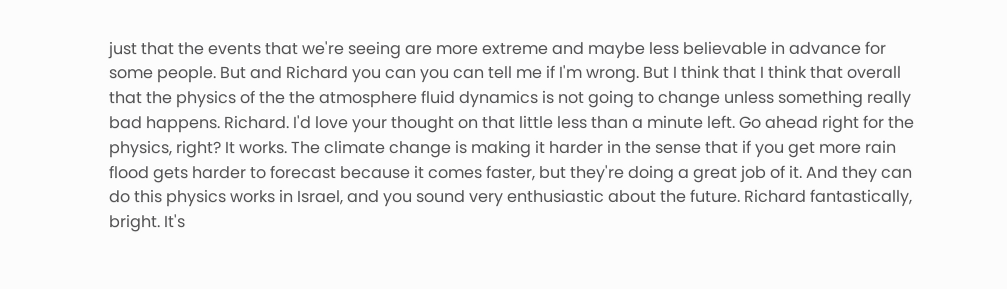just that the events that we're seeing are more extreme and maybe less believable in advance for some people. But and Richard you can you can tell me if I'm wrong. But I think that I think that overall that the physics of the the atmosphere fluid dynamics is not going to change unless something really bad happens. Richard. I'd love your thought on that little less than a minute left. Go ahead right for the physics, right? It works. The climate change is making it harder in the sense that if you get more rain flood gets harder to forecast because it comes faster, but they're doing a great job of it. And they can do this physics works in Israel, and you sound very enthusiastic about the future. Richard fantastically, bright. It's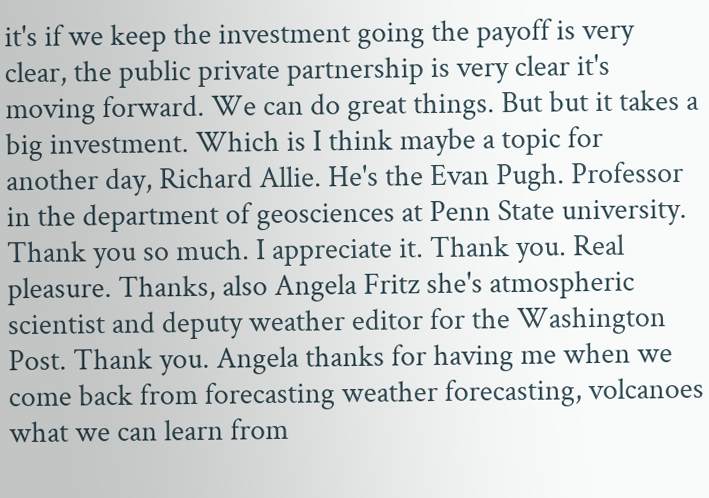it's if we keep the investment going the payoff is very clear, the public private partnership is very clear it's moving forward. We can do great things. But but it takes a big investment. Which is I think maybe a topic for another day, Richard Allie. He's the Evan Pugh. Professor in the department of geosciences at Penn State university. Thank you so much. I appreciate it. Thank you. Real pleasure. Thanks, also Angela Fritz she's atmospheric scientist and deputy weather editor for the Washington Post. Thank you. Angela thanks for having me when we come back from forecasting weather forecasting, volcanoes what we can learn from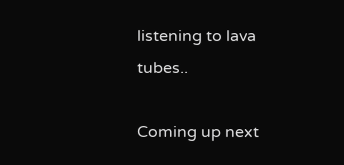listening to lava tubes..

Coming up next